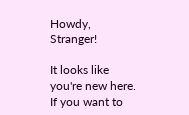Howdy, Stranger!

It looks like you're new here. If you want to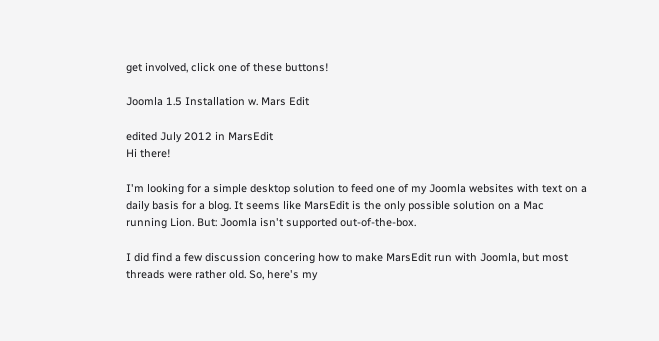get involved, click one of these buttons!

Joomla 1.5 Installation w. Mars Edit

edited July 2012 in MarsEdit
Hi there!

I'm looking for a simple desktop solution to feed one of my Joomla websites with text on a daily basis for a blog. It seems like MarsEdit is the only possible solution on a Mac running Lion. But: Joomla isn't supported out-of-the-box.

I did find a few discussion concering how to make MarsEdit run with Joomla, but most threads were rather old. So, here's my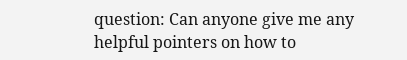question: Can anyone give me any helpful pointers on how to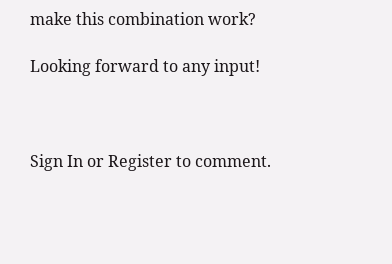make this combination work?

Looking forward to any input!



Sign In or Register to comment.